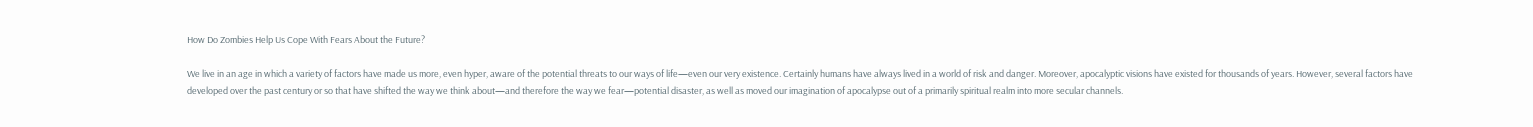How Do Zombies Help Us Cope With Fears About the Future?

We live in an age in which a variety of factors have made us more, even hyper, aware of the potential threats to our ways of life—even our very existence. Certainly humans have always lived in a world of risk and danger. Moreover, apocalyptic visions have existed for thousands of years. However, several factors have developed over the past century or so that have shifted the way we think about—and therefore the way we fear—potential disaster, as well as moved our imagination of apocalypse out of a primarily spiritual realm into more secular channels.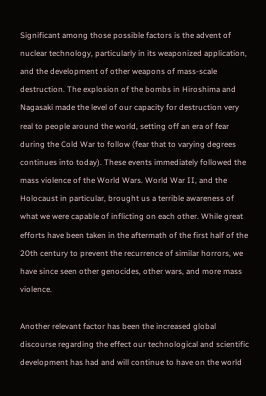Significant among those possible factors is the advent of nuclear technology, particularly in its weaponized application, and the development of other weapons of mass-scale destruction. The explosion of the bombs in Hiroshima and Nagasaki made the level of our capacity for destruction very real to people around the world, setting off an era of fear during the Cold War to follow (fear that to varying degrees continues into today). These events immediately followed the mass violence of the World Wars. World War II, and the Holocaust in particular, brought us a terrible awareness of what we were capable of inflicting on each other. While great efforts have been taken in the aftermath of the first half of the 20th century to prevent the recurrence of similar horrors, we have since seen other genocides, other wars, and more mass violence.

Another relevant factor has been the increased global discourse regarding the effect our technological and scientific development has had and will continue to have on the world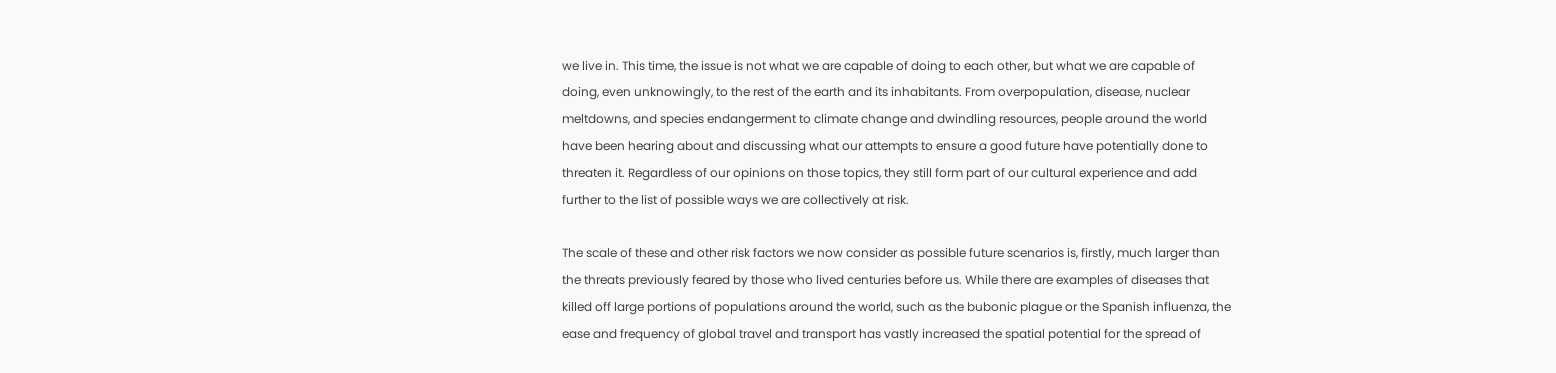we live in. This time, the issue is not what we are capable of doing to each other, but what we are capable of doing, even unknowingly, to the rest of the earth and its inhabitants. From overpopulation, disease, nuclear meltdowns, and species endangerment to climate change and dwindling resources, people around the world have been hearing about and discussing what our attempts to ensure a good future have potentially done to threaten it. Regardless of our opinions on those topics, they still form part of our cultural experience and add further to the list of possible ways we are collectively at risk.

The scale of these and other risk factors we now consider as possible future scenarios is, firstly, much larger than the threats previously feared by those who lived centuries before us. While there are examples of diseases that killed off large portions of populations around the world, such as the bubonic plague or the Spanish influenza, the ease and frequency of global travel and transport has vastly increased the spatial potential for the spread of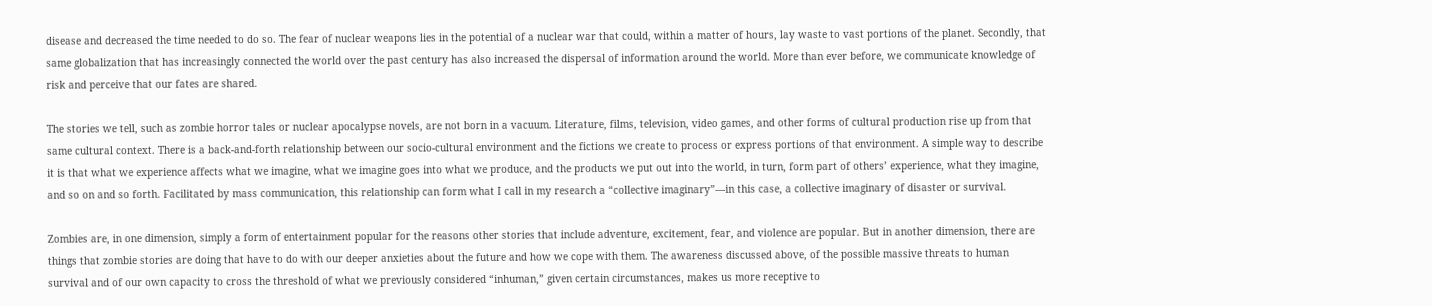disease and decreased the time needed to do so. The fear of nuclear weapons lies in the potential of a nuclear war that could, within a matter of hours, lay waste to vast portions of the planet. Secondly, that same globalization that has increasingly connected the world over the past century has also increased the dispersal of information around the world. More than ever before, we communicate knowledge of risk and perceive that our fates are shared.

The stories we tell, such as zombie horror tales or nuclear apocalypse novels, are not born in a vacuum. Literature, films, television, video games, and other forms of cultural production rise up from that same cultural context. There is a back-and-forth relationship between our socio-cultural environment and the fictions we create to process or express portions of that environment. A simple way to describe it is that what we experience affects what we imagine, what we imagine goes into what we produce, and the products we put out into the world, in turn, form part of others’ experience, what they imagine, and so on and so forth. Facilitated by mass communication, this relationship can form what I call in my research a “collective imaginary”—in this case, a collective imaginary of disaster or survival.

Zombies are, in one dimension, simply a form of entertainment popular for the reasons other stories that include adventure, excitement, fear, and violence are popular. But in another dimension, there are things that zombie stories are doing that have to do with our deeper anxieties about the future and how we cope with them. The awareness discussed above, of the possible massive threats to human survival and of our own capacity to cross the threshold of what we previously considered “inhuman,” given certain circumstances, makes us more receptive to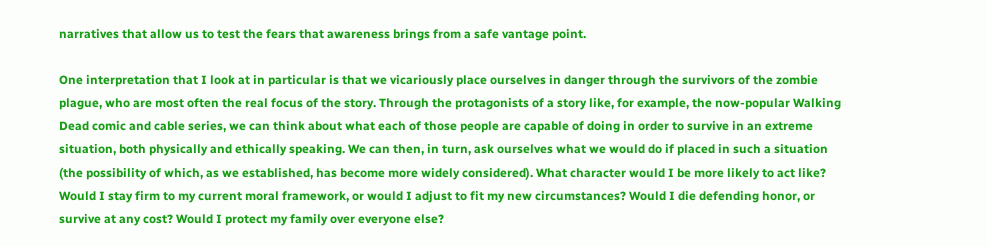narratives that allow us to test the fears that awareness brings from a safe vantage point.

One interpretation that I look at in particular is that we vicariously place ourselves in danger through the survivors of the zombie plague, who are most often the real focus of the story. Through the protagonists of a story like, for example, the now-popular Walking Dead comic and cable series, we can think about what each of those people are capable of doing in order to survive in an extreme situation, both physically and ethically speaking. We can then, in turn, ask ourselves what we would do if placed in such a situation (the possibility of which, as we established, has become more widely considered). What character would I be more likely to act like? Would I stay firm to my current moral framework, or would I adjust to fit my new circumstances? Would I die defending honor, or survive at any cost? Would I protect my family over everyone else?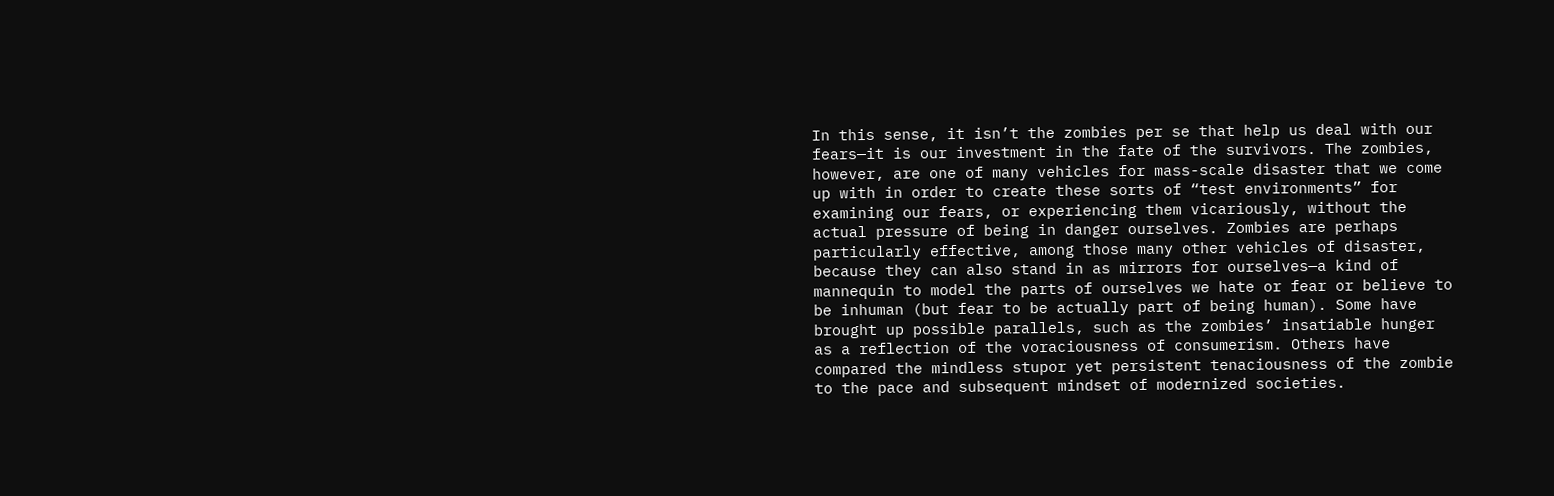In this sense, it isn’t the zombies per se that help us deal with our fears—it is our investment in the fate of the survivors. The zombies, however, are one of many vehicles for mass-scale disaster that we come up with in order to create these sorts of “test environments” for examining our fears, or experiencing them vicariously, without the actual pressure of being in danger ourselves. Zombies are perhaps particularly effective, among those many other vehicles of disaster, because they can also stand in as mirrors for ourselves—a kind of mannequin to model the parts of ourselves we hate or fear or believe to be inhuman (but fear to be actually part of being human). Some have brought up possible parallels, such as the zombies’ insatiable hunger as a reflection of the voraciousness of consumerism. Others have compared the mindless stupor yet persistent tenaciousness of the zombie to the pace and subsequent mindset of modernized societies.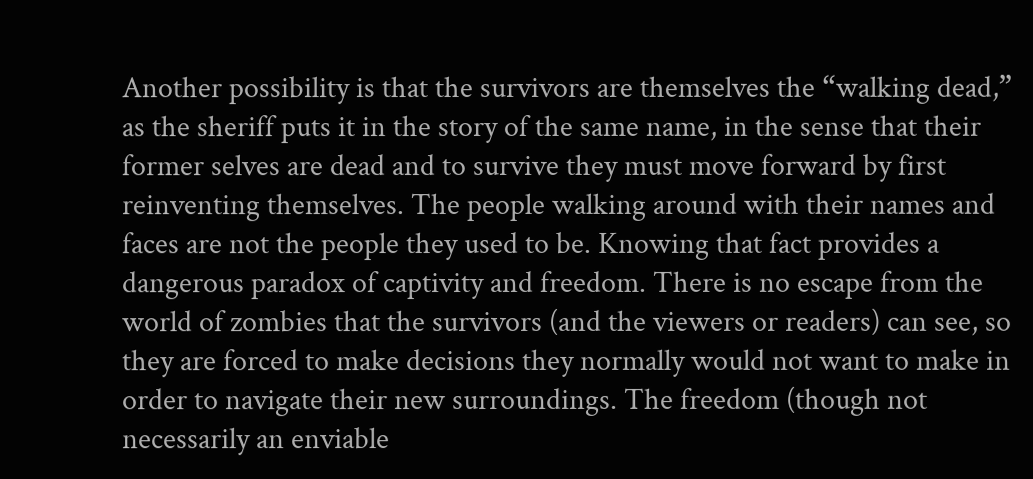Another possibility is that the survivors are themselves the “walking dead,” as the sheriff puts it in the story of the same name, in the sense that their former selves are dead and to survive they must move forward by first reinventing themselves. The people walking around with their names and faces are not the people they used to be. Knowing that fact provides a dangerous paradox of captivity and freedom. There is no escape from the world of zombies that the survivors (and the viewers or readers) can see, so they are forced to make decisions they normally would not want to make in order to navigate their new surroundings. The freedom (though not necessarily an enviable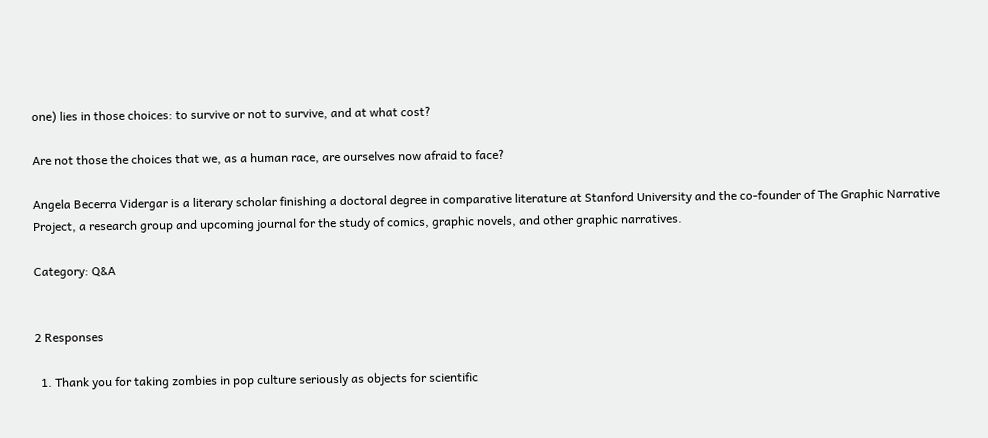one) lies in those choices: to survive or not to survive, and at what cost?

Are not those the choices that we, as a human race, are ourselves now afraid to face?

Angela Becerra Vidergar is a literary scholar finishing a doctoral degree in comparative literature at Stanford University and the co-founder of The Graphic Narrative Project, a research group and upcoming journal for the study of comics, graphic novels, and other graphic narratives.

Category: Q&A


2 Responses

  1. Thank you for taking zombies in pop culture seriously as objects for scientific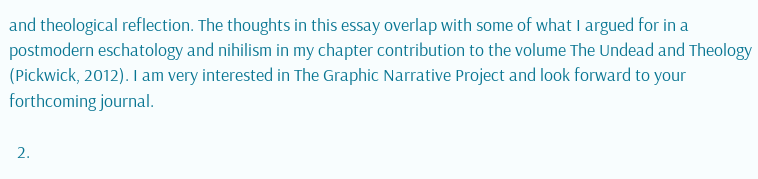and theological reflection. The thoughts in this essay overlap with some of what I argued for in a postmodern eschatology and nihilism in my chapter contribution to the volume The Undead and Theology (Pickwick, 2012). I am very interested in The Graphic Narrative Project and look forward to your forthcoming journal.

  2.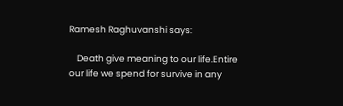Ramesh Raghuvanshi says:

    Death give meaning to our life.Entire our life we spend for survive in any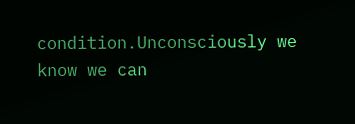condition.Unconsciously we know we can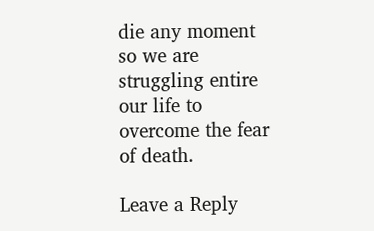die any moment so we are struggling entire our life to overcome the fear of death.

Leave a Reply